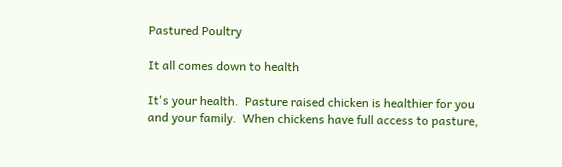Pastured Poultry

It all comes down to health

It's your health.  Pasture raised chicken is healthier for you and your family.  When chickens have full access to pasture,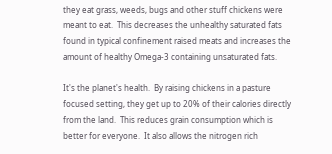they eat grass, weeds, bugs and other stuff chickens were meant to eat.  This decreases the unhealthy saturated fats found in typical confinement raised meats and increases the amount of healthy Omega-3 containing unsaturated fats.

It's the planet's health.  By raising chickens in a pasture focused setting, they get up to 20% of their calories directly from the land.  This reduces grain consumption which is better for everyone.  It also allows the nitrogen rich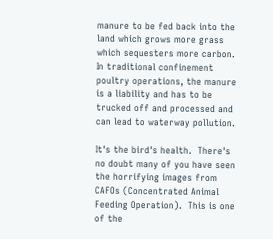manure to be fed back into the land which grows more grass which sequesters more carbon.  In traditional confinement poultry operations, the manure is a liability and has to be trucked off and processed and can lead to waterway pollution.

It's the bird's health.  There's no doubt many of you have seen the horrifying images from CAFOs (Concentrated Animal Feeding Operation).  This is one of the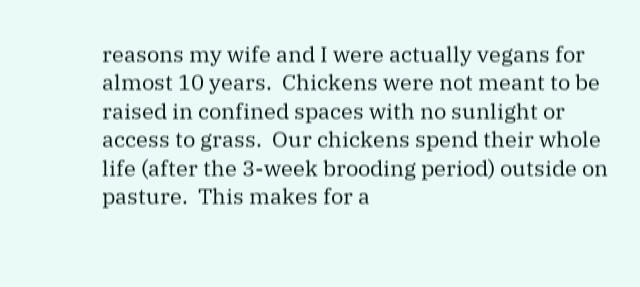reasons my wife and I were actually vegans for almost 10 years.  Chickens were not meant to be raised in confined spaces with no sunlight or access to grass.  Our chickens spend their whole life (after the 3-week brooding period) outside on pasture.  This makes for a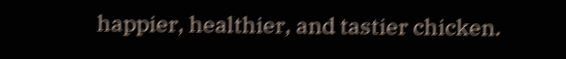happier, healthier, and tastier chicken.